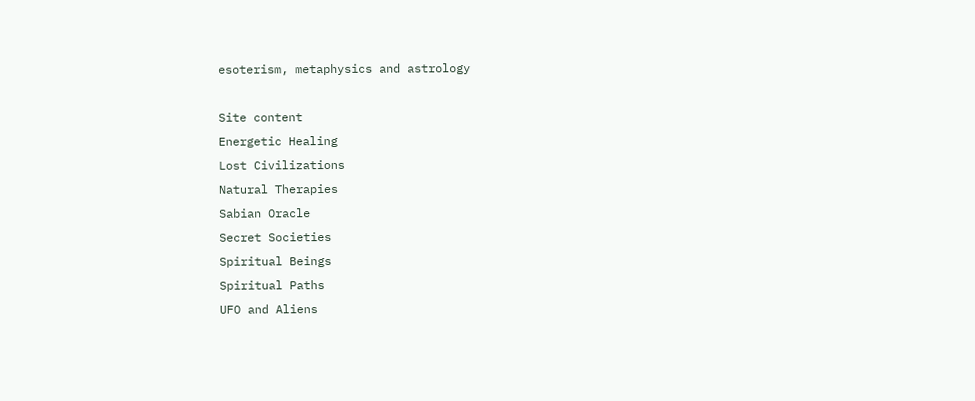esoterism, metaphysics and astrology

Site content
Energetic Healing
Lost Civilizations
Natural Therapies
Sabian Oracle
Secret Societies
Spiritual Beings
Spiritual Paths
UFO and Aliens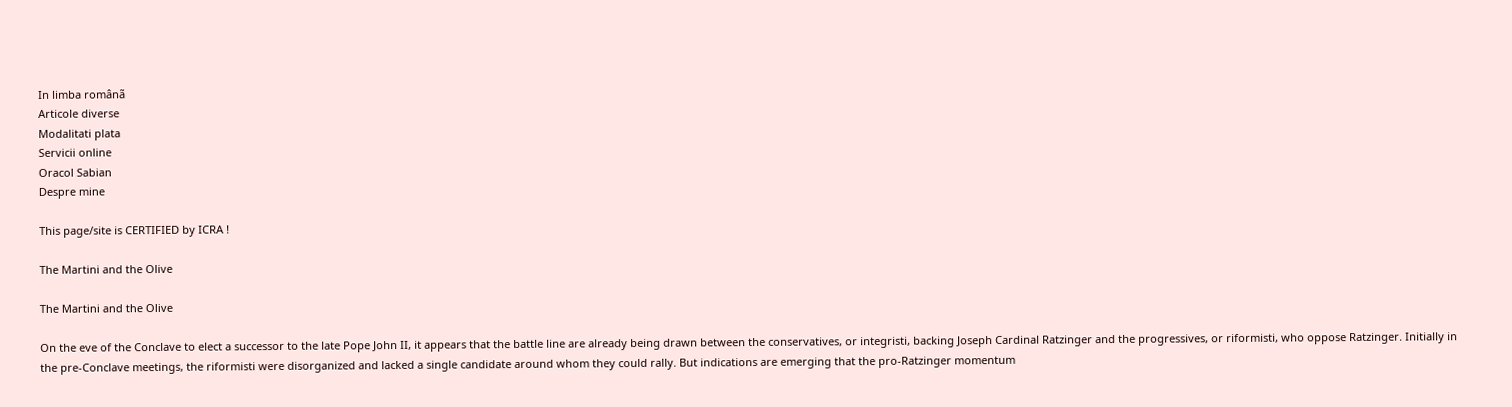In limba românã
Articole diverse
Modalitati plata
Servicii online
Oracol Sabian
Despre mine

This page/site is CERTIFIED by ICRA !

The Martini and the Olive

The Martini and the Olive

On the eve of the Conclave to elect a successor to the late Pope John II, it appears that the battle line are already being drawn between the conservatives, or integristi, backing Joseph Cardinal Ratzinger and the progressives, or riformisti, who oppose Ratzinger. Initially in the pre-Conclave meetings, the riformisti were disorganized and lacked a single candidate around whom they could rally. But indications are emerging that the pro-Ratzinger momentum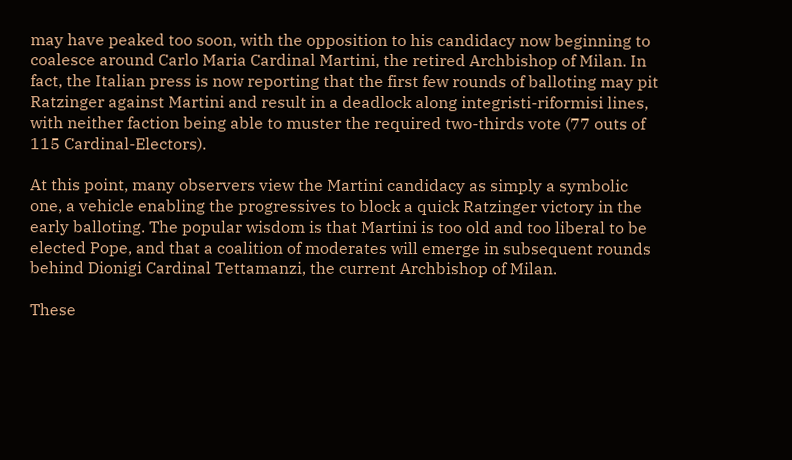may have peaked too soon, with the opposition to his candidacy now beginning to coalesce around Carlo Maria Cardinal Martini, the retired Archbishop of Milan. In fact, the Italian press is now reporting that the first few rounds of balloting may pit Ratzinger against Martini and result in a deadlock along integristi-riformisi lines, with neither faction being able to muster the required two-thirds vote (77 outs of 115 Cardinal-Electors).

At this point, many observers view the Martini candidacy as simply a symbolic one, a vehicle enabling the progressives to block a quick Ratzinger victory in the early balloting. The popular wisdom is that Martini is too old and too liberal to be elected Pope, and that a coalition of moderates will emerge in subsequent rounds behind Dionigi Cardinal Tettamanzi, the current Archbishop of Milan.

These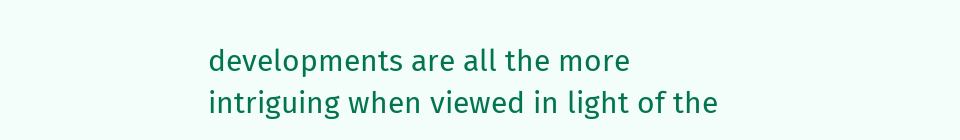developments are all the more intriguing when viewed in light of the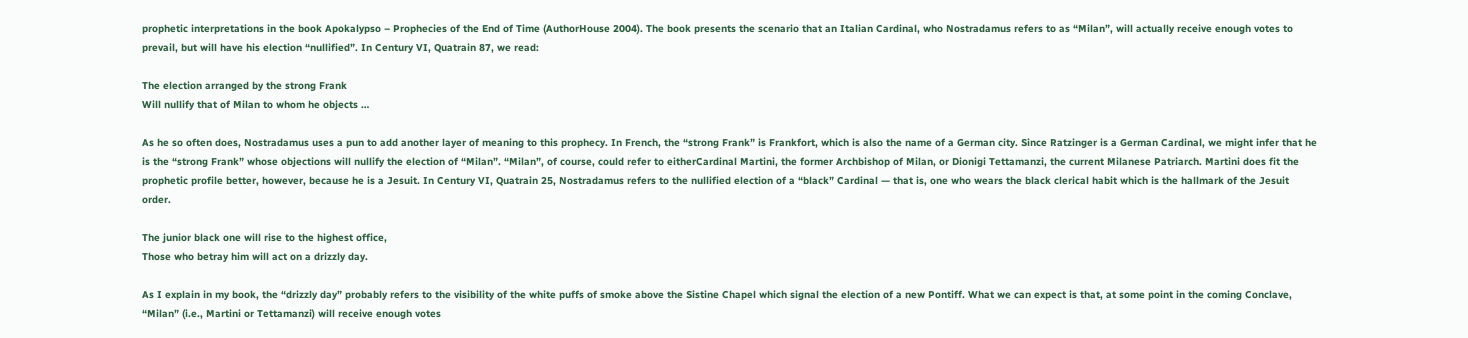prophetic interpretations in the book Apokalypso – Prophecies of the End of Time (AuthorHouse 2004). The book presents the scenario that an Italian Cardinal, who Nostradamus refers to as “Milan”, will actually receive enough votes to prevail, but will have his election “nullified”. In Century VI, Quatrain 87, we read:

The election arranged by the strong Frank
Will nullify that of Milan to whom he objects …

As he so often does, Nostradamus uses a pun to add another layer of meaning to this prophecy. In French, the “strong Frank” is Frankfort, which is also the name of a German city. Since Ratzinger is a German Cardinal, we might infer that he is the “strong Frank” whose objections will nullify the election of “Milan”. “Milan”, of course, could refer to eitherCardinal Martini, the former Archbishop of Milan, or Dionigi Tettamanzi, the current Milanese Patriarch. Martini does fit the prophetic profile better, however, because he is a Jesuit. In Century VI, Quatrain 25, Nostradamus refers to the nullified election of a “black” Cardinal — that is, one who wears the black clerical habit which is the hallmark of the Jesuit order.

The junior black one will rise to the highest office,
Those who betray him will act on a drizzly day.

As I explain in my book, the “drizzly day” probably refers to the visibility of the white puffs of smoke above the Sistine Chapel which signal the election of a new Pontiff. What we can expect is that, at some point in the coming Conclave, “Milan” (i.e., Martini or Tettamanzi) will receive enough votes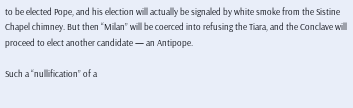to be elected Pope, and his election will actually be signaled by white smoke from the Sistine Chapel chimney. But then “Milan” will be coerced into refusing the Tiara, and the Conclave will proceed to elect another candidate — an Antipope.

Such a “nullification” of a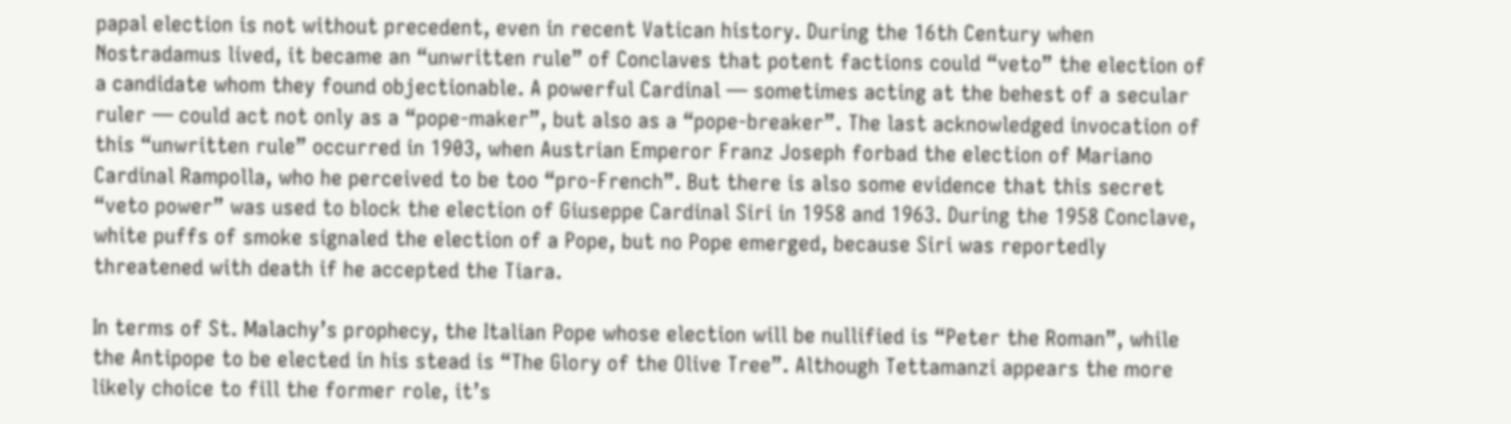papal election is not without precedent, even in recent Vatican history. During the 16th Century when Nostradamus lived, it became an “unwritten rule” of Conclaves that potent factions could “veto” the election of a candidate whom they found objectionable. A powerful Cardinal — sometimes acting at the behest of a secular ruler — could act not only as a “pope-maker”, but also as a “pope-breaker”. The last acknowledged invocation of this “unwritten rule” occurred in 1903, when Austrian Emperor Franz Joseph forbad the election of Mariano Cardinal Rampolla, who he perceived to be too “pro-French”. But there is also some evidence that this secret “veto power” was used to block the election of Giuseppe Cardinal Siri in 1958 and 1963. During the 1958 Conclave, white puffs of smoke signaled the election of a Pope, but no Pope emerged, because Siri was reportedly threatened with death if he accepted the Tiara.

In terms of St. Malachy’s prophecy, the Italian Pope whose election will be nullified is “Peter the Roman”, while the Antipope to be elected in his stead is “The Glory of the Olive Tree”. Although Tettamanzi appears the more likely choice to fill the former role, it’s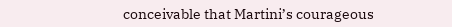conceivable that Martini’s courageous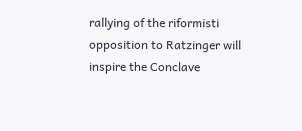rallying of the riformisti opposition to Ratzinger will inspire the Conclave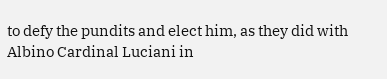to defy the pundits and elect him, as they did with Albino Cardinal Luciani in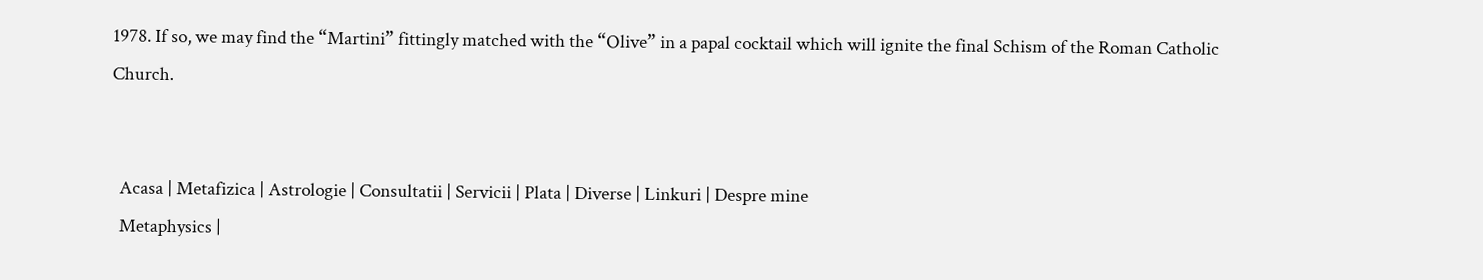1978. If so, we may find the “Martini” fittingly matched with the “Olive” in a papal cocktail which will ignite the final Schism of the Roman Catholic Church.


  Acasa | Metafizica | Astrologie | Consultatii | Servicii | Plata | Diverse | Linkuri | Despre mine
  Metaphysics |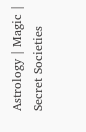Astrology | Magic | Secret Societies